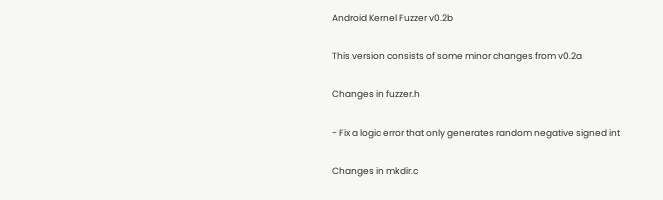Android Kernel Fuzzer v0.2b

This version consists of some minor changes from v0.2a

Changes in fuzzer.h

- Fix a logic error that only generates random negative signed int

Changes in mkdir.c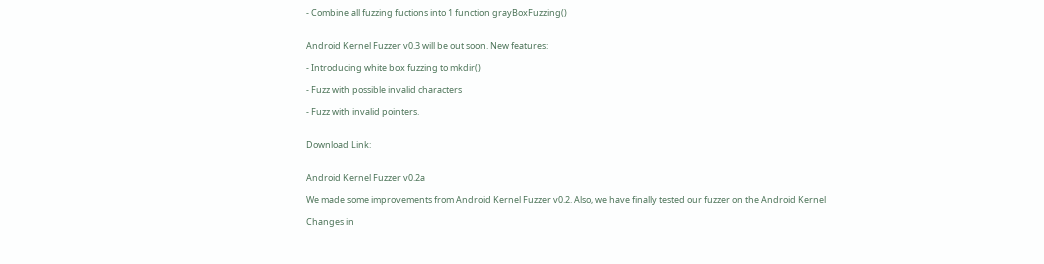- Combine all fuzzing fuctions into 1 function grayBoxFuzzing()


Android Kernel Fuzzer v0.3 will be out soon. New features:

- Introducing white box fuzzing to mkdir()

- Fuzz with possible invalid characters

- Fuzz with invalid pointers.


Download Link:


Android Kernel Fuzzer v0.2a

We made some improvements from Android Kernel Fuzzer v0.2. Also, we have finally tested our fuzzer on the Android Kernel

Changes in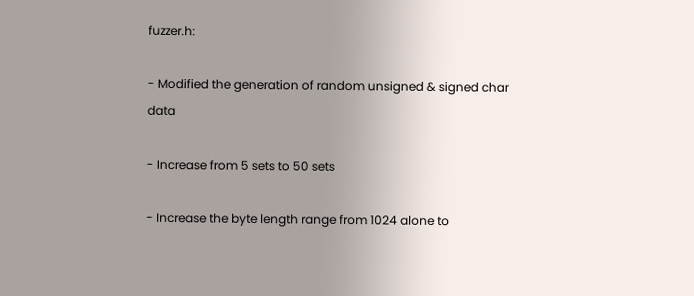fuzzer.h:

- Modified the generation of random unsigned & signed char data

- Increase from 5 sets to 50 sets

- Increase the byte length range from 1024 alone to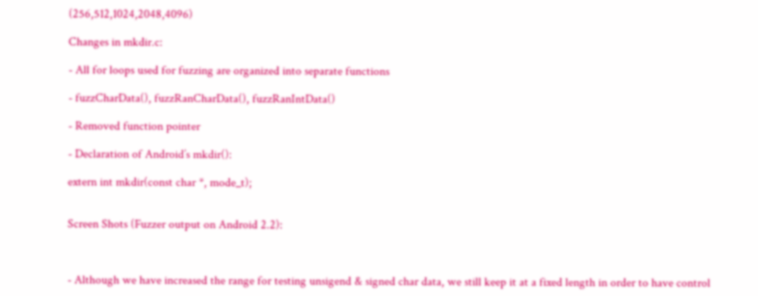(256,512,1024,2048,4096)

Changes in mkdir.c:

- All for loops used for fuzzing are organized into separate functions

- fuzzCharData(), fuzzRanCharData(), fuzzRanIntData()

- Removed function pointer

- Declaration of Android’s mkdir():

extern int mkdir(const char *, mode_t);


Screen Shots (Fuzzer output on Android 2.2):



- Although we have increased the range for testing unsigend & signed char data, we still keep it at a fixed length in order to have control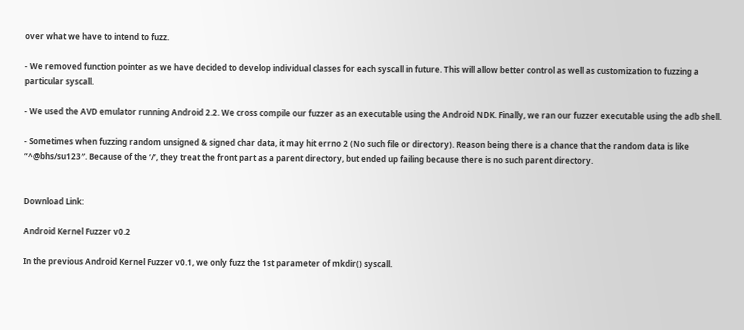over what we have to intend to fuzz.

- We removed function pointer as we have decided to develop individual classes for each syscall in future. This will allow better control as well as customization to fuzzing a particular syscall.

- We used the AVD emulator running Android 2.2. We cross compile our fuzzer as an executable using the Android NDK. Finally, we ran our fuzzer executable using the adb shell.

- Sometimes when fuzzing random unsigned & signed char data, it may hit errno 2 (No such file or directory). Reason being there is a chance that the random data is like “^@bhs/su123″. Because of the ‘/’, they treat the front part as a parent directory, but ended up failing because there is no such parent directory.


Download Link:

Android Kernel Fuzzer v0.2

In the previous Android Kernel Fuzzer v0.1, we only fuzz the 1st parameter of mkdir() syscall.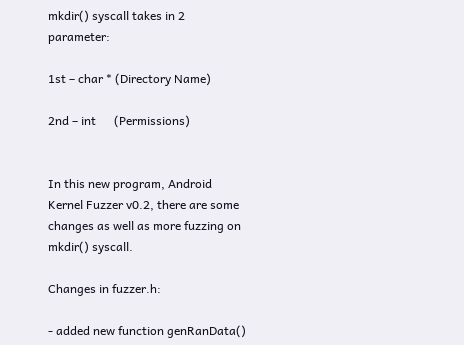mkdir() syscall takes in 2 parameter:

1st – char * (Directory Name)

2nd – int      (Permissions)


In this new program, Android Kernel Fuzzer v0.2, there are some changes as well as more fuzzing on mkdir() syscall.

Changes in fuzzer.h:

- added new function genRanData()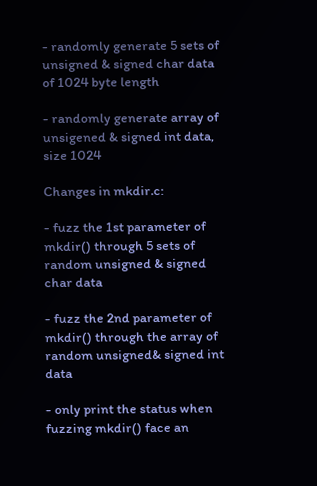- randomly generate 5 sets of unsigned & signed char data of 1024 byte length

- randomly generate array of unsigened & signed int data, size 1024

Changes in mkdir.c:

- fuzz the 1st parameter of mkdir() through 5 sets of random unsigned & signed char data

- fuzz the 2nd parameter of mkdir() through the array of random unsigned& signed int data

- only print the status when fuzzing mkdir() face an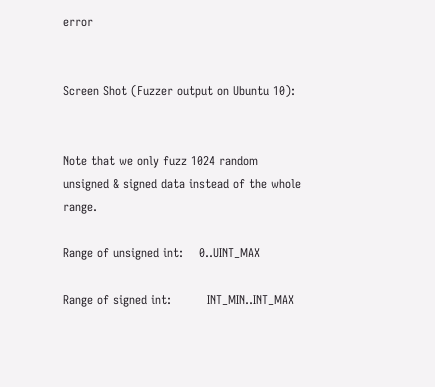error


Screen Shot (Fuzzer output on Ubuntu 10):


Note that we only fuzz 1024 random unsigned & signed data instead of the whole range.

Range of unsigned int:    0..UINT_MAX

Range of signed int:         INT_MIN..INT_MAX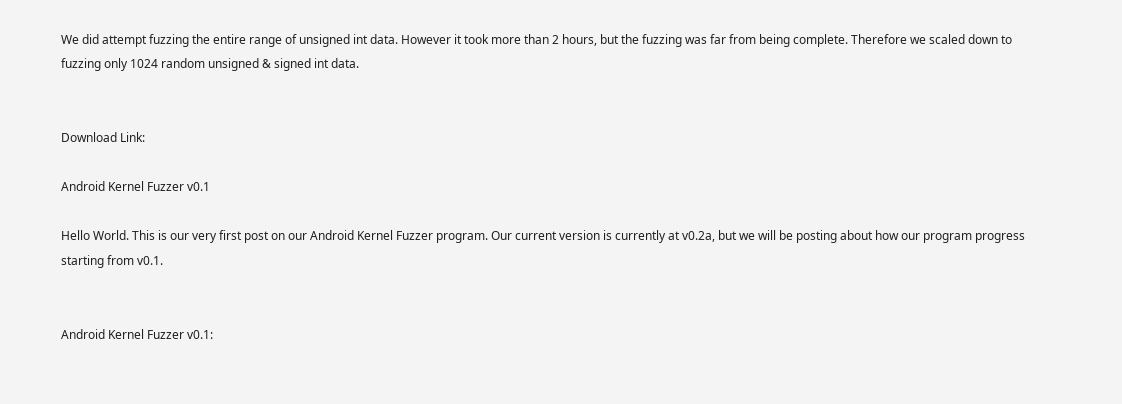We did attempt fuzzing the entire range of unsigned int data. However it took more than 2 hours, but the fuzzing was far from being complete. Therefore we scaled down to fuzzing only 1024 random unsigned & signed int data.


Download Link:

Android Kernel Fuzzer v0.1

Hello World. This is our very first post on our Android Kernel Fuzzer program. Our current version is currently at v0.2a, but we will be posting about how our program progress starting from v0.1.


Android Kernel Fuzzer v0.1: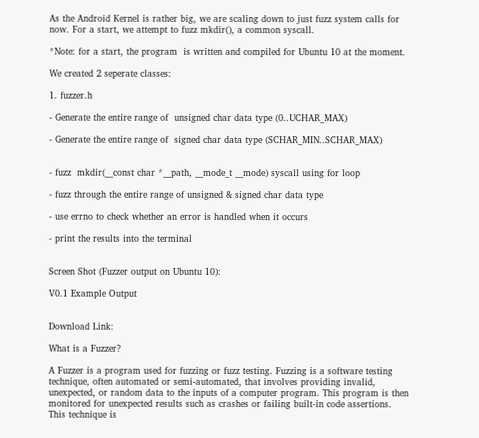As the Android Kernel is rather big, we are scaling down to just fuzz system calls for now. For a start, we attempt to fuzz mkdir(), a common syscall.

*Note: for a start, the program  is written and compiled for Ubuntu 10 at the moment.

We created 2 seperate classes:

1. fuzzer.h

- Generate the entire range of  unsigned char data type (0..UCHAR_MAX)

- Generate the entire range of  signed char data type (SCHAR_MIN..SCHAR_MAX)


- fuzz  mkdir(__const char *__path, __mode_t __mode) syscall using for loop

- fuzz through the entire range of unsigned & signed char data type

- use errno to check whether an error is handled when it occurs

- print the results into the terminal


Screen Shot (Fuzzer output on Ubuntu 10):

V0.1 Example Output


Download Link:

What is a Fuzzer?

A Fuzzer is a program used for fuzzing or fuzz testing. Fuzzing is a software testing technique, often automated or semi-automated, that involves providing invalid, unexpected, or random data to the inputs of a computer program. This program is then monitored for unexpected results such as crashes or failing built-in code assertions. This technique is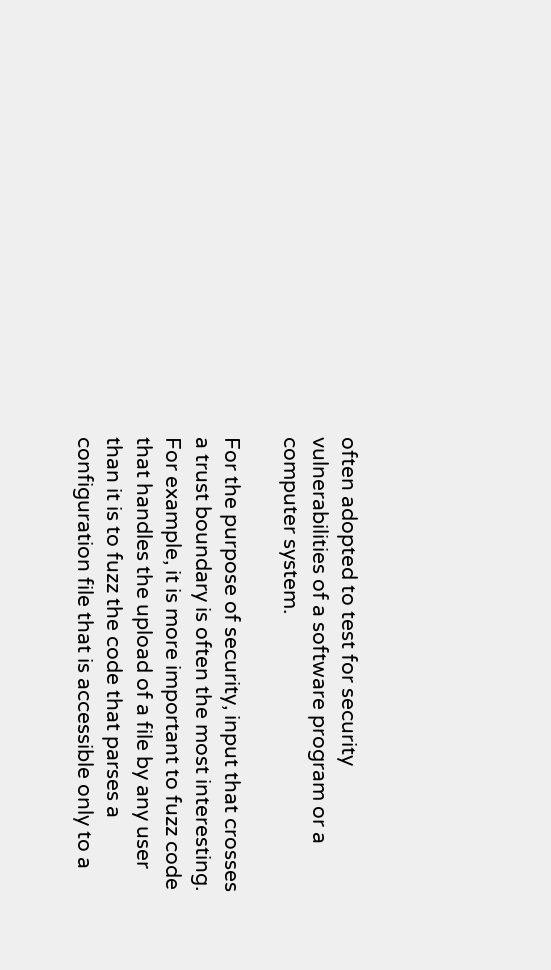often adopted to test for security vulnerabilities of a software program or a computer system.

For the purpose of security, input that crosses a trust boundary is often the most interesting. For example, it is more important to fuzz code that handles the upload of a file by any user than it is to fuzz the code that parses a configuration file that is accessible only to a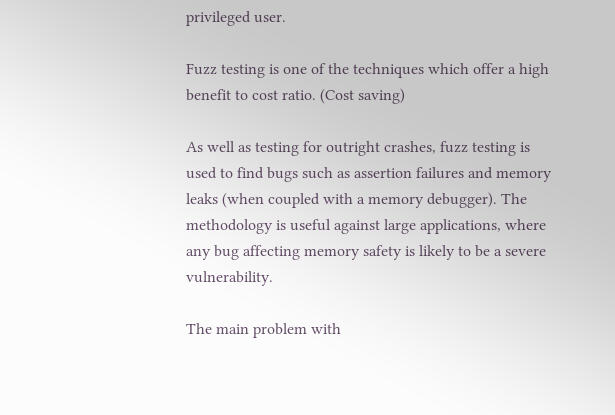privileged user.

Fuzz testing is one of the techniques which offer a high benefit to cost ratio. (Cost saving)

As well as testing for outright crashes, fuzz testing is used to find bugs such as assertion failures and memory leaks (when coupled with a memory debugger). The methodology is useful against large applications, where any bug affecting memory safety is likely to be a severe vulnerability.

The main problem with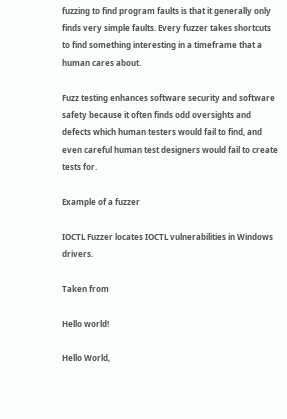fuzzing to find program faults is that it generally only finds very simple faults. Every fuzzer takes shortcuts to find something interesting in a timeframe that a human cares about.

Fuzz testing enhances software security and software safety because it often finds odd oversights and defects which human testers would fail to find, and even careful human test designers would fail to create tests for.

Example of a fuzzer

IOCTL Fuzzer locates IOCTL vulnerabilities in Windows drivers.

Taken from

Hello world!

Hello World,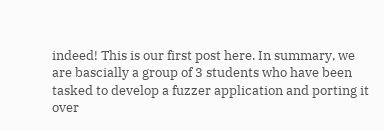indeed! This is our first post here. In summary, we are bascially a group of 3 students who have been tasked to develop a fuzzer application and porting it over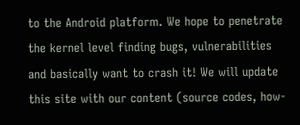to the Android platform. We hope to penetrate the kernel level finding bugs, vulnerabilities and basically want to crash it! We will update this site with our content (source codes, how-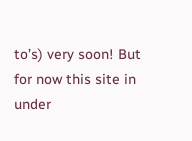to’s) very soon! But for now this site in under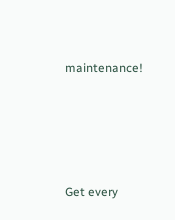maintenance!




Get every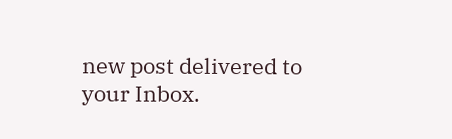new post delivered to your Inbox.